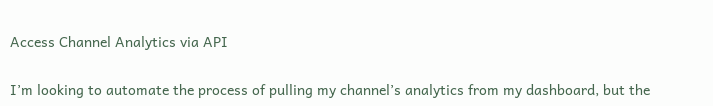Access Channel Analytics via API


I’m looking to automate the process of pulling my channel’s analytics from my dashboard, but the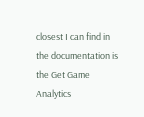closest I can find in the documentation is the Get Game Analytics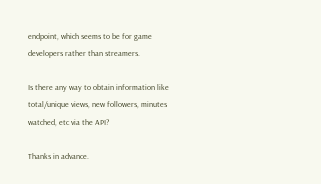endpoint, which seems to be for game developers rather than streamers.

Is there any way to obtain information like total/unique views, new followers, minutes watched, etc via the API?

Thanks in advance.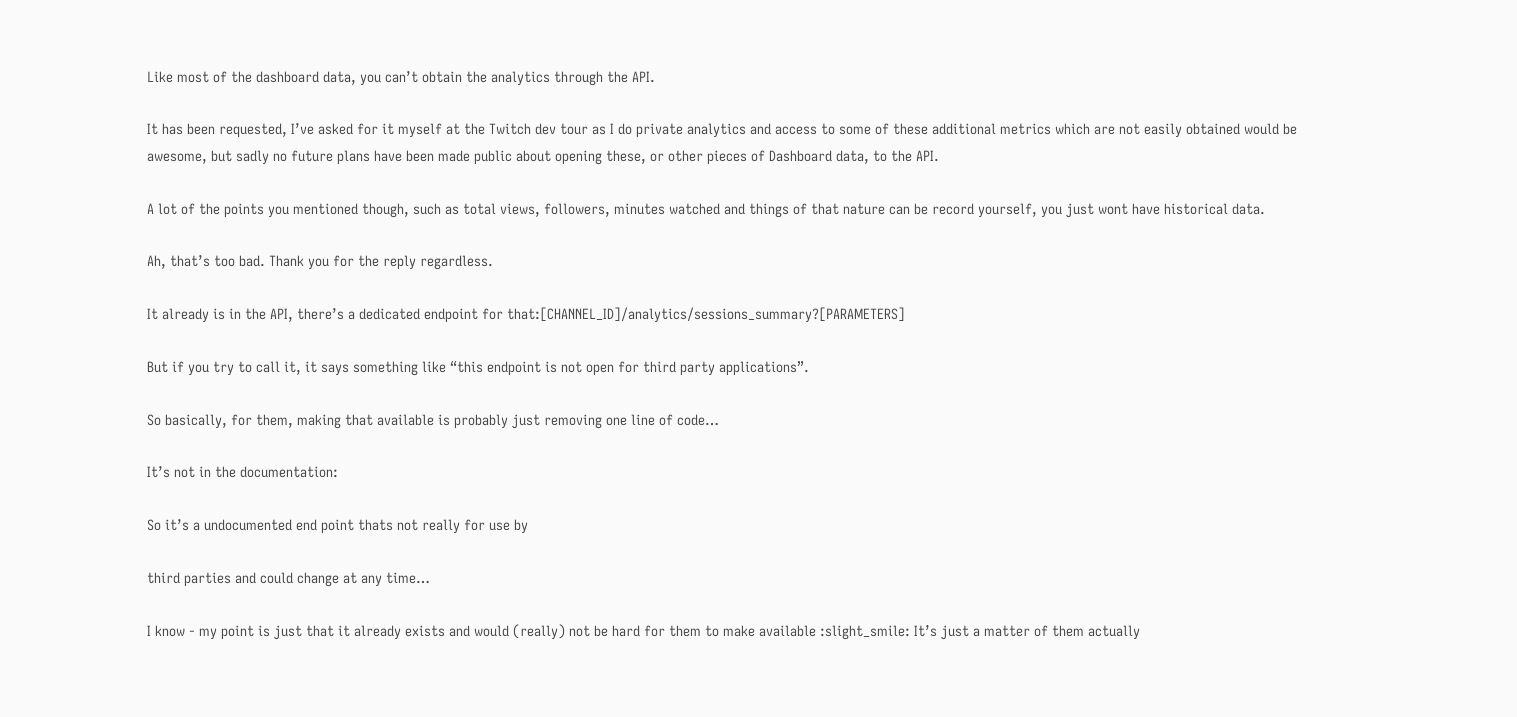Like most of the dashboard data, you can’t obtain the analytics through the API.

It has been requested, I’ve asked for it myself at the Twitch dev tour as I do private analytics and access to some of these additional metrics which are not easily obtained would be awesome, but sadly no future plans have been made public about opening these, or other pieces of Dashboard data, to the API.

A lot of the points you mentioned though, such as total views, followers, minutes watched and things of that nature can be record yourself, you just wont have historical data.

Ah, that’s too bad. Thank you for the reply regardless.

It already is in the API, there’s a dedicated endpoint for that:[CHANNEL_ID]/analytics/sessions_summary?[PARAMETERS]

But if you try to call it, it says something like “this endpoint is not open for third party applications”.

So basically, for them, making that available is probably just removing one line of code…

It’s not in the documentation:

So it’s a undocumented end point thats not really for use by

third parties and could change at any time…

I know - my point is just that it already exists and would (really) not be hard for them to make available :slight_smile: It’s just a matter of them actually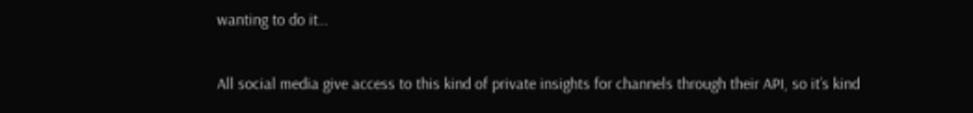wanting to do it…

All social media give access to this kind of private insights for channels through their API, so it’s kind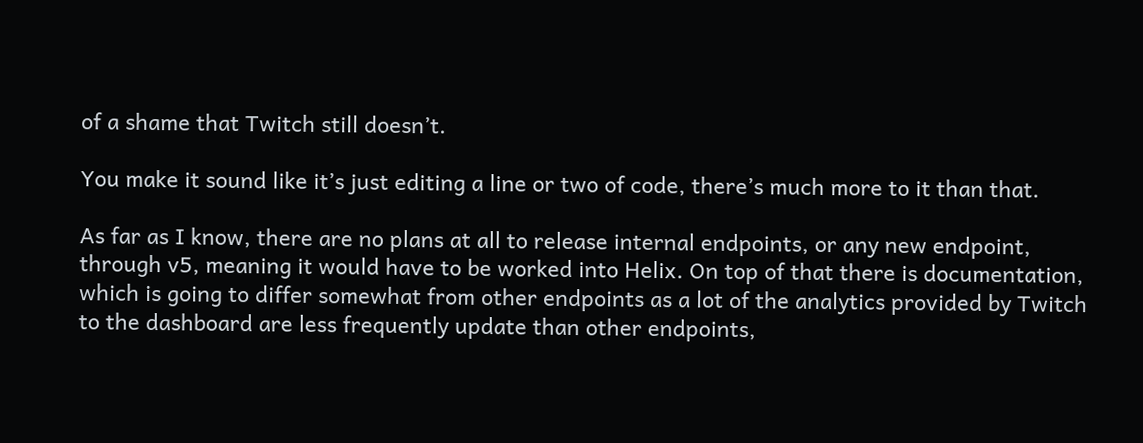of a shame that Twitch still doesn’t.

You make it sound like it’s just editing a line or two of code, there’s much more to it than that.

As far as I know, there are no plans at all to release internal endpoints, or any new endpoint, through v5, meaning it would have to be worked into Helix. On top of that there is documentation, which is going to differ somewhat from other endpoints as a lot of the analytics provided by Twitch to the dashboard are less frequently update than other endpoints,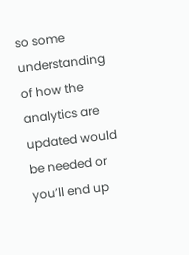so some understanding of how the analytics are updated would be needed or you’ll end up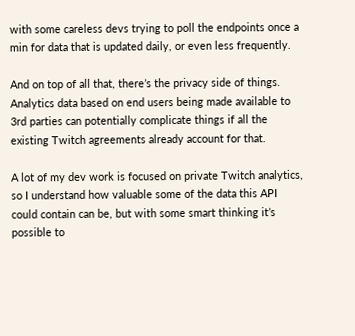with some careless devs trying to poll the endpoints once a min for data that is updated daily, or even less frequently.

And on top of all that, there’s the privacy side of things. Analytics data based on end users being made available to 3rd parties can potentially complicate things if all the existing Twitch agreements already account for that.

A lot of my dev work is focused on private Twitch analytics, so I understand how valuable some of the data this API could contain can be, but with some smart thinking it’s possible to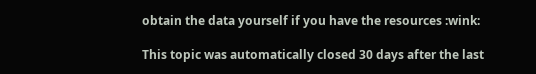obtain the data yourself if you have the resources :wink:

This topic was automatically closed 30 days after the last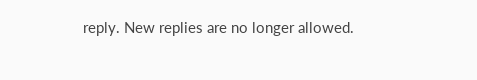reply. New replies are no longer allowed.